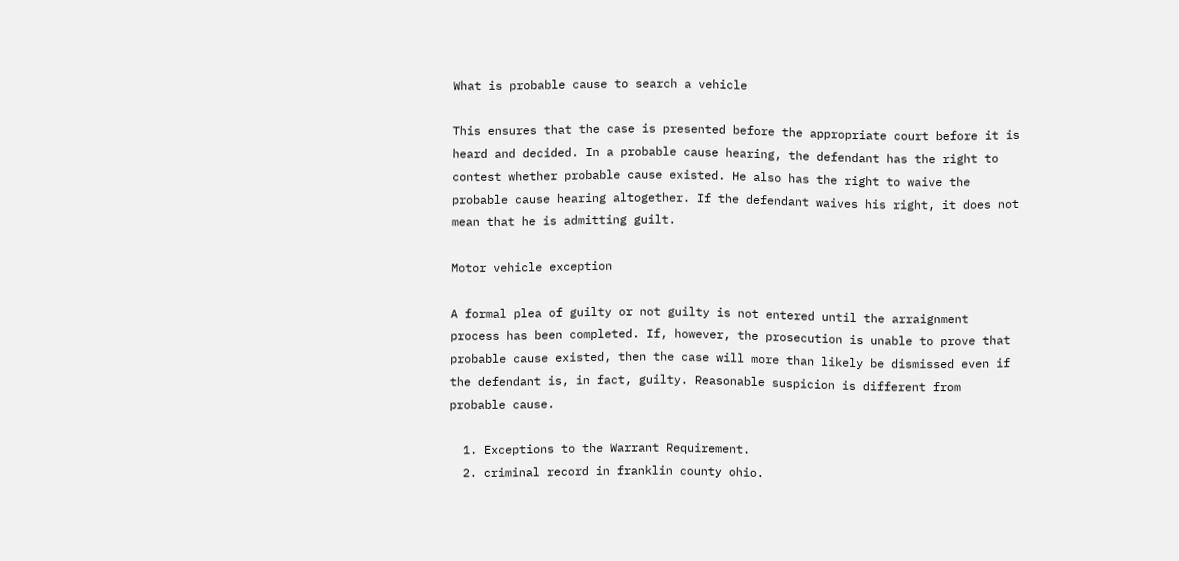What is probable cause to search a vehicle

This ensures that the case is presented before the appropriate court before it is heard and decided. In a probable cause hearing, the defendant has the right to contest whether probable cause existed. He also has the right to waive the probable cause hearing altogether. If the defendant waives his right, it does not mean that he is admitting guilt.

Motor vehicle exception

A formal plea of guilty or not guilty is not entered until the arraignment process has been completed. If, however, the prosecution is unable to prove that probable cause existed, then the case will more than likely be dismissed even if the defendant is, in fact, guilty. Reasonable suspicion is different from probable cause.

  1. Exceptions to the Warrant Requirement.
  2. criminal record in franklin county ohio.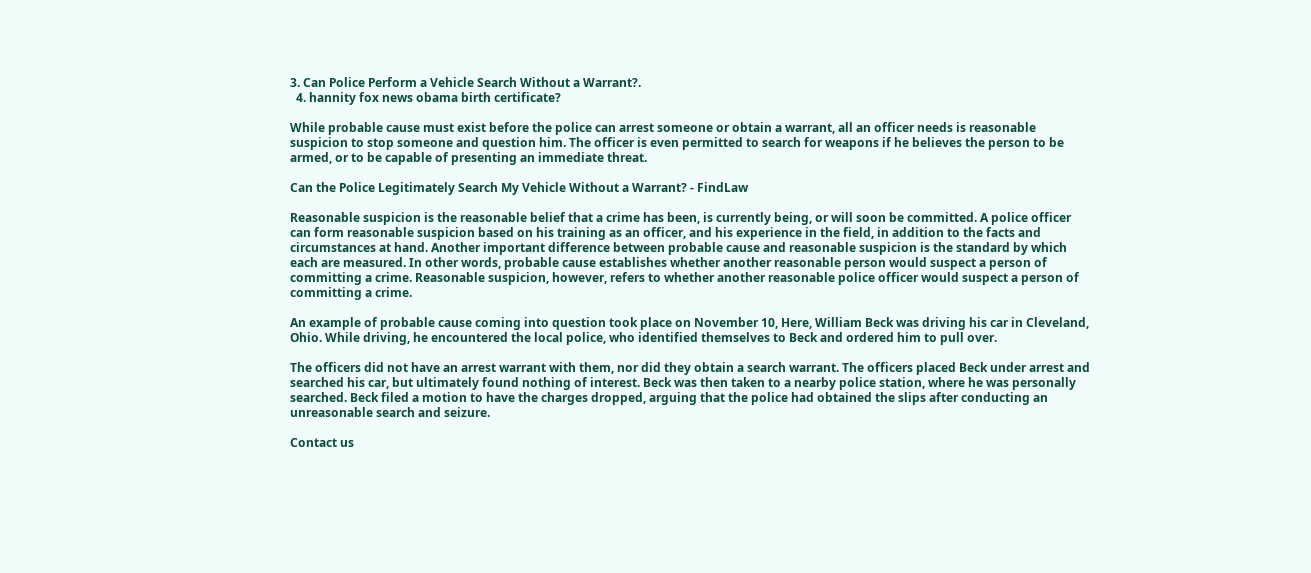3. Can Police Perform a Vehicle Search Without a Warrant?.
  4. hannity fox news obama birth certificate?

While probable cause must exist before the police can arrest someone or obtain a warrant, all an officer needs is reasonable suspicion to stop someone and question him. The officer is even permitted to search for weapons if he believes the person to be armed, or to be capable of presenting an immediate threat.

Can the Police Legitimately Search My Vehicle Without a Warrant? - FindLaw

Reasonable suspicion is the reasonable belief that a crime has been, is currently being, or will soon be committed. A police officer can form reasonable suspicion based on his training as an officer, and his experience in the field, in addition to the facts and circumstances at hand. Another important difference between probable cause and reasonable suspicion is the standard by which each are measured. In other words, probable cause establishes whether another reasonable person would suspect a person of committing a crime. Reasonable suspicion, however, refers to whether another reasonable police officer would suspect a person of committing a crime.

An example of probable cause coming into question took place on November 10, Here, William Beck was driving his car in Cleveland, Ohio. While driving, he encountered the local police, who identified themselves to Beck and ordered him to pull over.

The officers did not have an arrest warrant with them, nor did they obtain a search warrant. The officers placed Beck under arrest and searched his car, but ultimately found nothing of interest. Beck was then taken to a nearby police station, where he was personally searched. Beck filed a motion to have the charges dropped, arguing that the police had obtained the slips after conducting an unreasonable search and seizure.

Contact us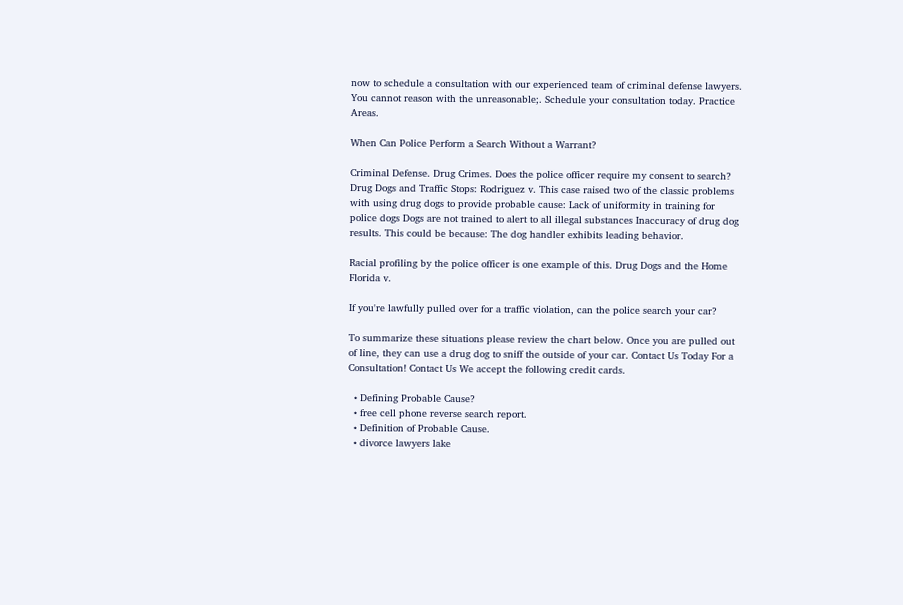now to schedule a consultation with our experienced team of criminal defense lawyers. You cannot reason with the unreasonable;. Schedule your consultation today. Practice Areas.

When Can Police Perform a Search Without a Warrant?

Criminal Defense. Drug Crimes. Does the police officer require my consent to search? Drug Dogs and Traffic Stops: Rodriguez v. This case raised two of the classic problems with using drug dogs to provide probable cause: Lack of uniformity in training for police dogs Dogs are not trained to alert to all illegal substances Inaccuracy of drug dog results. This could be because: The dog handler exhibits leading behavior.

Racial profiling by the police officer is one example of this. Drug Dogs and the Home Florida v.

If you're lawfully pulled over for a traffic violation, can the police search your car?

To summarize these situations please review the chart below. Once you are pulled out of line, they can use a drug dog to sniff the outside of your car. Contact Us Today For a Consultation! Contact Us We accept the following credit cards.

  • Defining Probable Cause?
  • free cell phone reverse search report.
  • Definition of Probable Cause.
  • divorce lawyers lake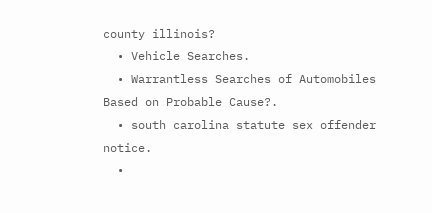county illinois?
  • Vehicle Searches.
  • Warrantless Searches of Automobiles Based on Probable Cause?.
  • south carolina statute sex offender notice.
  •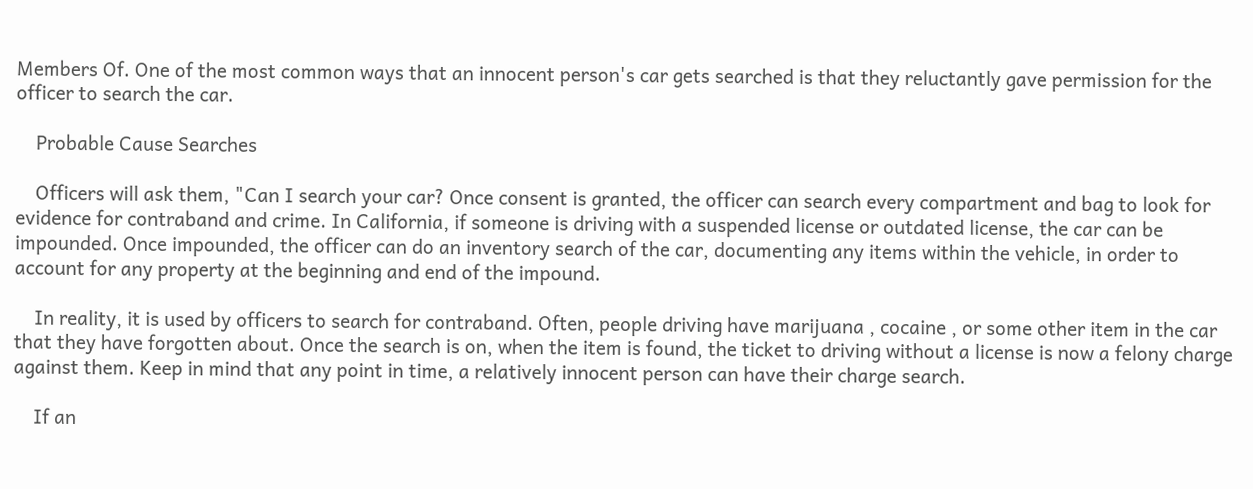Members Of. One of the most common ways that an innocent person's car gets searched is that they reluctantly gave permission for the officer to search the car.

    Probable Cause Searches

    Officers will ask them, "Can I search your car? Once consent is granted, the officer can search every compartment and bag to look for evidence for contraband and crime. In California, if someone is driving with a suspended license or outdated license, the car can be impounded. Once impounded, the officer can do an inventory search of the car, documenting any items within the vehicle, in order to account for any property at the beginning and end of the impound.

    In reality, it is used by officers to search for contraband. Often, people driving have marijuana , cocaine , or some other item in the car that they have forgotten about. Once the search is on, when the item is found, the ticket to driving without a license is now a felony charge against them. Keep in mind that any point in time, a relatively innocent person can have their charge search.

    If an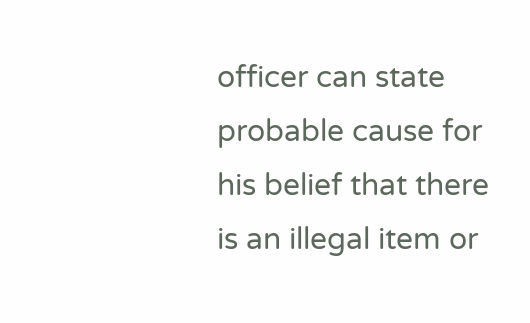officer can state probable cause for his belief that there is an illegal item or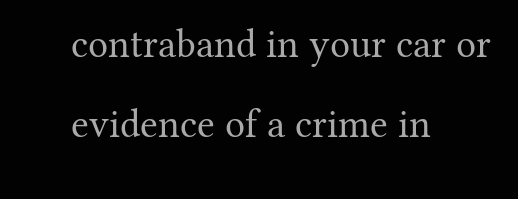contraband in your car or evidence of a crime in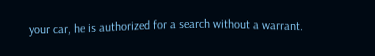your car, he is authorized for a search without a warrant.